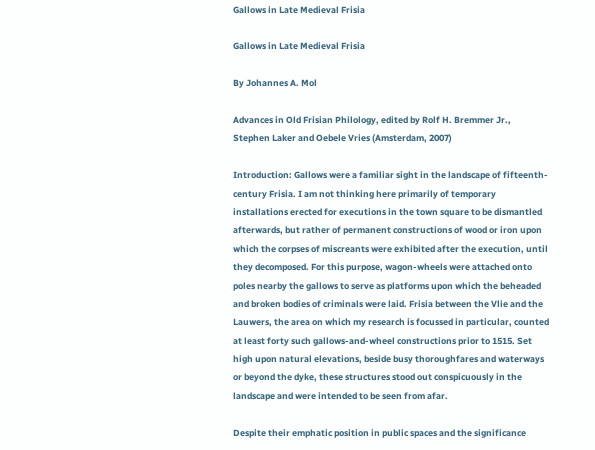Gallows in Late Medieval Frisia

Gallows in Late Medieval Frisia

By Johannes A. Mol

Advances in Old Frisian Philology, edited by Rolf H. Bremmer Jr., Stephen Laker and Oebele Vries (Amsterdam, 2007)

Introduction: Gallows were a familiar sight in the landscape of fifteenth-century Frisia. I am not thinking here primarily of temporary installations erected for executions in the town square to be dismantled afterwards, but rather of permanent constructions of wood or iron upon which the corpses of miscreants were exhibited after the execution, until they decomposed. For this purpose, wagon-wheels were attached onto poles nearby the gallows to serve as platforms upon which the beheaded and broken bodies of criminals were laid. Frisia between the Vlie and the Lauwers, the area on which my research is focussed in particular, counted at least forty such gallows-and-wheel constructions prior to 1515. Set high upon natural elevations, beside busy thoroughfares and waterways or beyond the dyke, these structures stood out conspicuously in the landscape and were intended to be seen from afar.

Despite their emphatic position in public spaces and the significance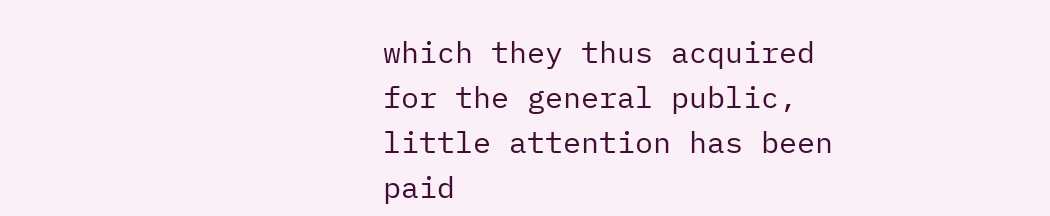which they thus acquired for the general public, little attention has been paid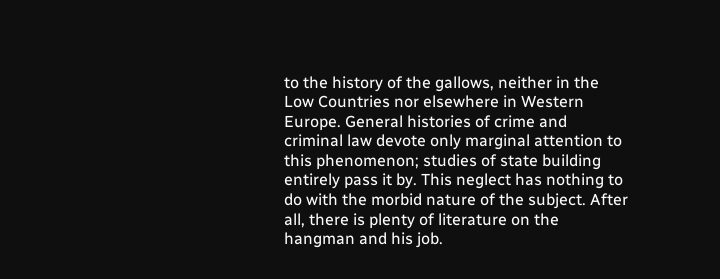to the history of the gallows, neither in the Low Countries nor elsewhere in Western Europe. General histories of crime and criminal law devote only marginal attention to this phenomenon; studies of state building entirely pass it by. This neglect has nothing to do with the morbid nature of the subject. After all, there is plenty of literature on the hangman and his job.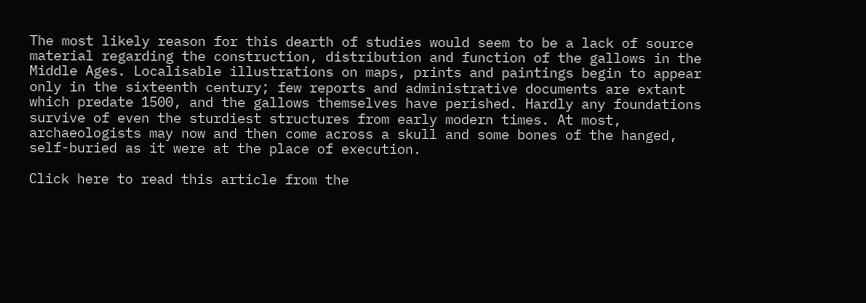The most likely reason for this dearth of studies would seem to be a lack of source material regarding the construction, distribution and function of the gallows in the Middle Ages. Localisable illustrations on maps, prints and paintings begin to appear only in the sixteenth century; few reports and administrative documents are extant which predate 1500, and the gallows themselves have perished. Hardly any foundations survive of even the sturdiest structures from early modern times. At most, archaeologists may now and then come across a skull and some bones of the hanged, self-buried as it were at the place of execution.

Click here to read this article from the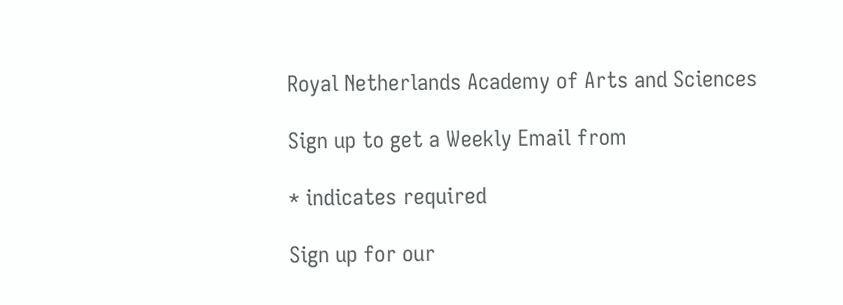Royal Netherlands Academy of Arts and Sciences

Sign up to get a Weekly Email from

* indicates required

Sign up for our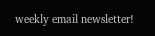weekly email newsletter!